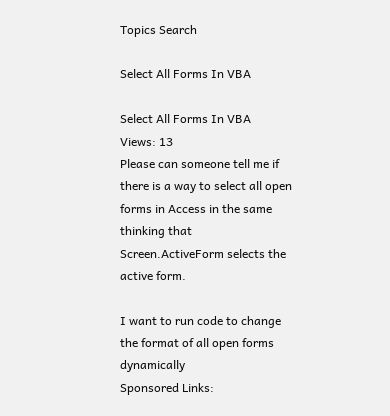Topics Search

Select All Forms In VBA

Select All Forms In VBA
Views: 13
Please can someone tell me if there is a way to select all open forms in Access in the same thinking that Screen.ActiveForm selects the active form.

I want to run code to change the format of all open forms dynamically
Sponsored Links: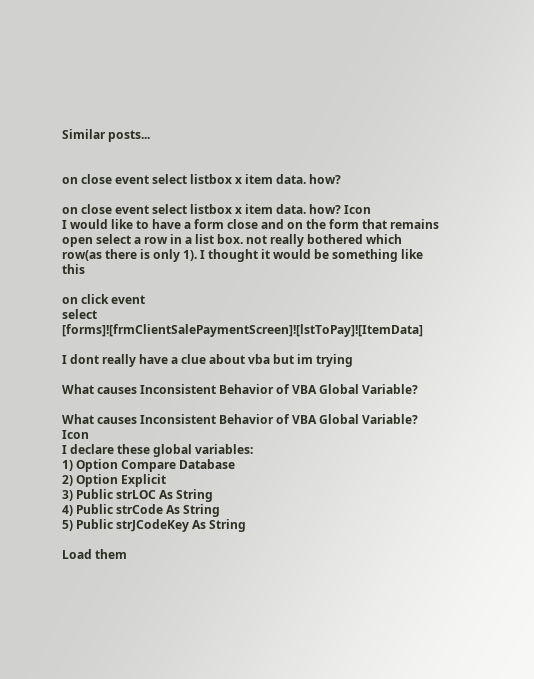Similar posts...


on close event select listbox x item data. how?

on close event select listbox x item data. how? Icon
I would like to have a form close and on the form that remains open select a row in a list box. not really bothered which row(as there is only 1). I thought it would be something like this

on click event
select [forms]![frmClientSalePaymentScreen]![lstToPay]![ItemData]

I dont really have a clue about vba but im trying

What causes Inconsistent Behavior of VBA Global Variable?

What causes Inconsistent Behavior of VBA Global Variable? Icon
I declare these global variables:
1) Option Compare Database
2) Option Explicit
3) Public strLOC As String
4) Public strCode As String
5) Public strJCodeKey As String

Load them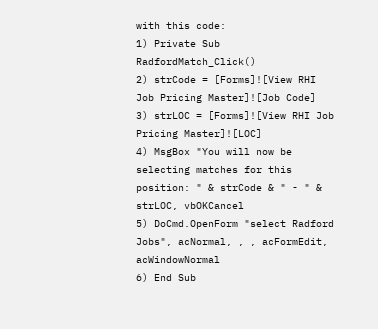with this code:
1) Private Sub RadfordMatch_Click()
2) strCode = [Forms]![View RHI Job Pricing Master]![Job Code]
3) strLOC = [Forms]![View RHI Job Pricing Master]![LOC]
4) MsgBox "You will now be selecting matches for this position: " & strCode & " - " & strLOC, vbOKCancel
5) DoCmd.OpenForm "select Radford Jobs", acNormal, , , acFormEdit, acWindowNormal
6) End Sub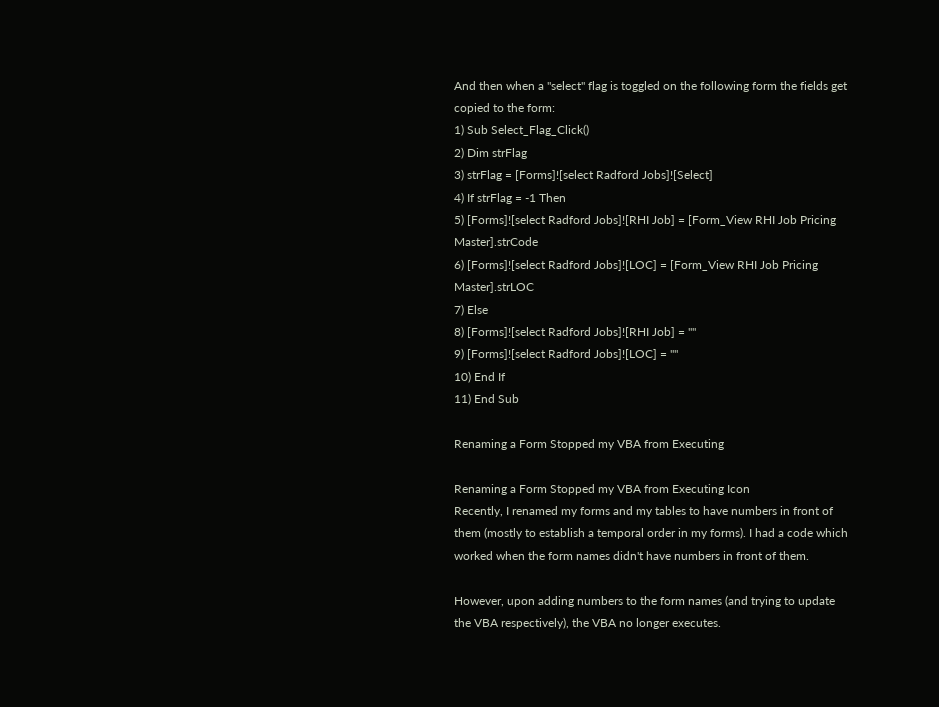And then when a "select" flag is toggled on the following form the fields get copied to the form:
1) Sub Select_Flag_Click()
2) Dim strFlag
3) strFlag = [Forms]![select Radford Jobs]![Select]
4) If strFlag = -1 Then
5) [Forms]![select Radford Jobs]![RHI Job] = [Form_View RHI Job Pricing Master].strCode
6) [Forms]![select Radford Jobs]![LOC] = [Form_View RHI Job Pricing Master].strLOC
7) Else
8) [Forms]![select Radford Jobs]![RHI Job] = ""
9) [Forms]![select Radford Jobs]![LOC] = ""
10) End If
11) End Sub

Renaming a Form Stopped my VBA from Executing

Renaming a Form Stopped my VBA from Executing Icon
Recently, I renamed my forms and my tables to have numbers in front of them (mostly to establish a temporal order in my forms). I had a code which worked when the form names didn't have numbers in front of them.

However, upon adding numbers to the form names (and trying to update the VBA respectively), the VBA no longer executes.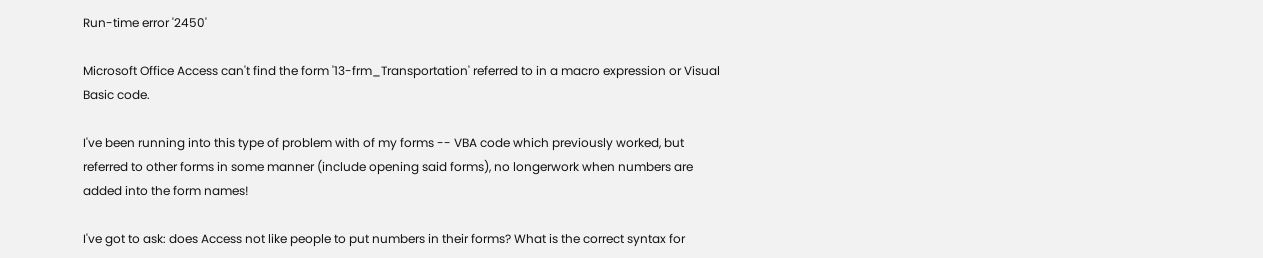Run-time error '2450'

Microsoft Office Access can't find the form '13-frm_Transportation' referred to in a macro expression or Visual Basic code.

I've been running into this type of problem with of my forms -- VBA code which previously worked, but referred to other forms in some manner (include opening said forms), no longerwork when numbers are added into the form names!

I've got to ask: does Access not like people to put numbers in their forms? What is the correct syntax for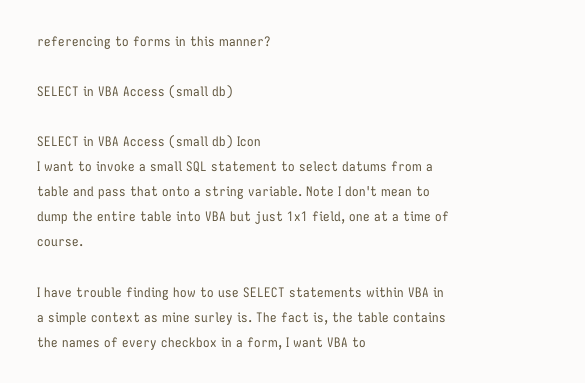referencing to forms in this manner?

SELECT in VBA Access (small db)

SELECT in VBA Access (small db) Icon
I want to invoke a small SQL statement to select datums from a table and pass that onto a string variable. Note I don't mean to dump the entire table into VBA but just 1x1 field, one at a time of course.

I have trouble finding how to use SELECT statements within VBA in a simple context as mine surley is. The fact is, the table contains the names of every checkbox in a form, I want VBA to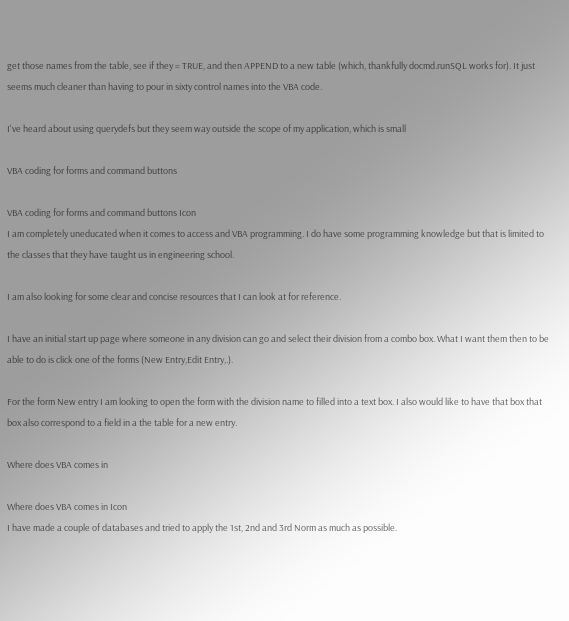get those names from the table, see if they = TRUE, and then APPEND to a new table (which, thankfully docmd.runSQL works for). It just seems much cleaner than having to pour in sixty control names into the VBA code.

I've heard about using querydefs but they seem way outside the scope of my application, which is small

VBA coding for forms and command buttons

VBA coding for forms and command buttons Icon
I am completely uneducated when it comes to access and VBA programming. I do have some programming knowledge but that is limited to the classes that they have taught us in engineering school.

I am also looking for some clear and concise resources that I can look at for reference.

I have an initial start up page where someone in any division can go and select their division from a combo box. What I want them then to be able to do is click one of the forms (New Entry,Edit Entry,.).

For the form New entry I am looking to open the form with the division name to filled into a text box. I also would like to have that box that box also correspond to a field in a the table for a new entry.

Where does VBA comes in

Where does VBA comes in Icon
I have made a couple of databases and tried to apply the 1st, 2nd and 3rd Norm as much as possible.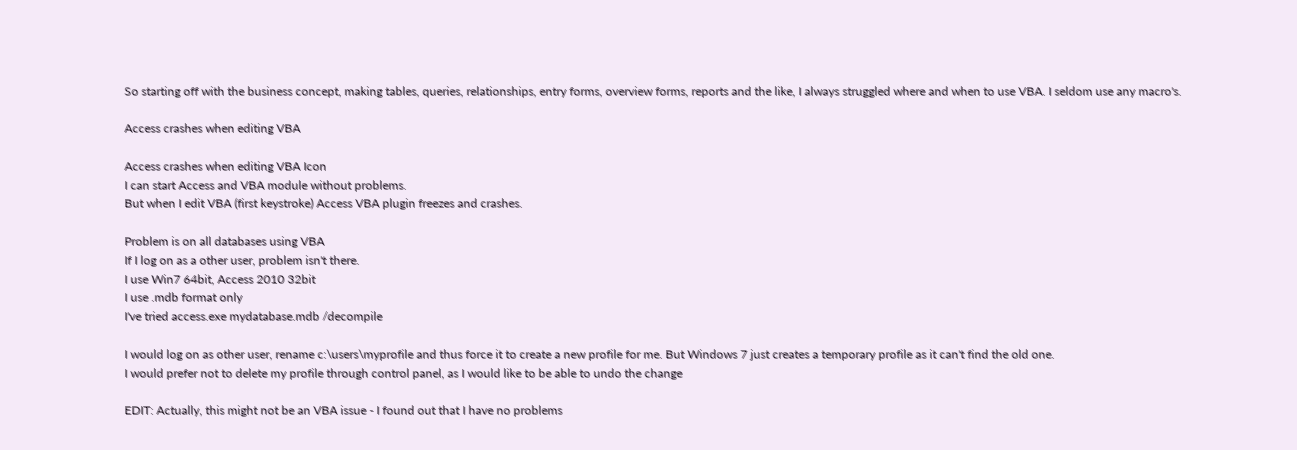So starting off with the business concept, making tables, queries, relationships, entry forms, overview forms, reports and the like, I always struggled where and when to use VBA. I seldom use any macro's.

Access crashes when editing VBA

Access crashes when editing VBA Icon
I can start Access and VBA module without problems.
But when I edit VBA (first keystroke) Access VBA plugin freezes and crashes.

Problem is on all databases using VBA
If I log on as a other user, problem isn't there.
I use Win7 64bit, Access 2010 32bit
I use .mdb format only
I've tried access.exe mydatabase.mdb /decompile

I would log on as other user, rename c:\users\myprofile and thus force it to create a new profile for me. But Windows 7 just creates a temporary profile as it can't find the old one.
I would prefer not to delete my profile through control panel, as I would like to be able to undo the change

EDIT: Actually, this might not be an VBA issue - I found out that I have no problems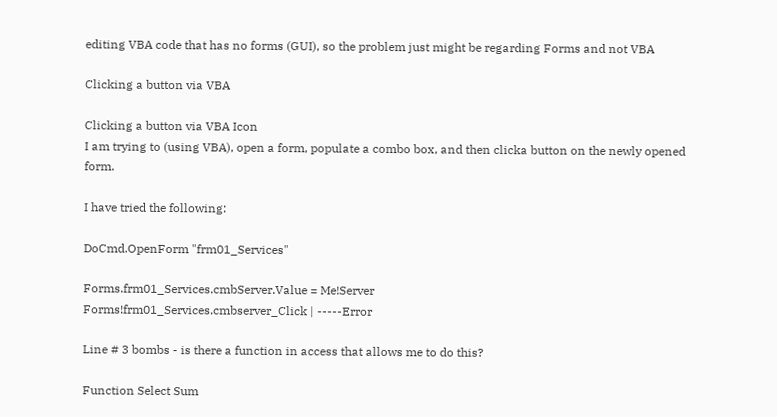editing VBA code that has no forms (GUI), so the problem just might be regarding Forms and not VBA

Clicking a button via VBA

Clicking a button via VBA Icon
I am trying to (using VBA), open a form, populate a combo box, and then clicka button on the newly opened form.

I have tried the following:

DoCmd.OpenForm "frm01_Services"

Forms.frm01_Services.cmbServer.Value = Me!Server
Forms!frm01_Services.cmbserver_Click | -----Error

Line # 3 bombs - is there a function in access that allows me to do this?

Function Select Sum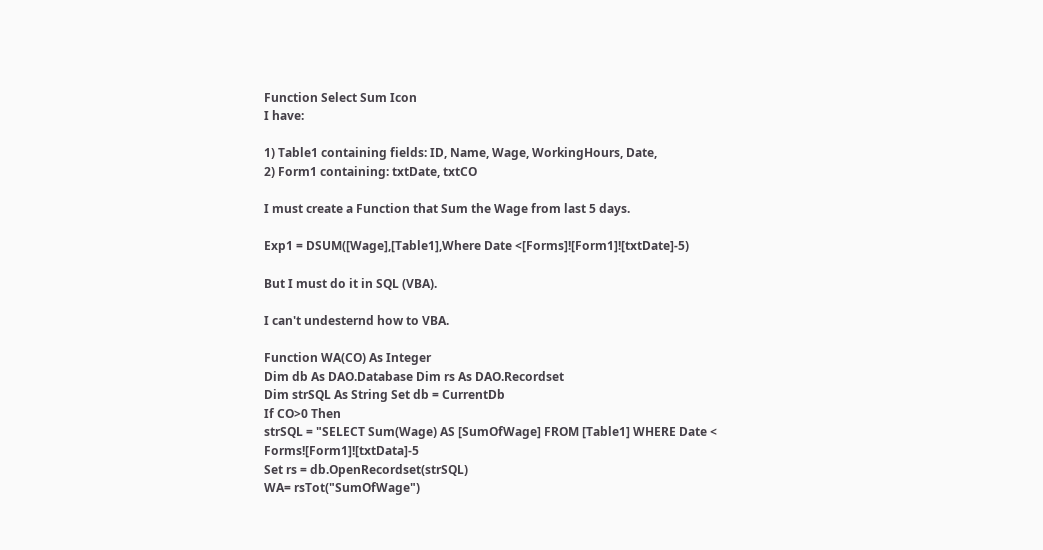Function Select Sum Icon
I have:

1) Table1 containing fields: ID, Name, Wage, WorkingHours, Date,
2) Form1 containing: txtDate, txtCO

I must create a Function that Sum the Wage from last 5 days.

Exp1 = DSUM([Wage],[Table1],Where Date <[Forms]![Form1]![txtDate]-5)

But I must do it in SQL (VBA).

I can't undesternd how to VBA.

Function WA(CO) As Integer
Dim db As DAO.Database Dim rs As DAO.Recordset
Dim strSQL As String Set db = CurrentDb
If CO>0 Then
strSQL = "SELECT Sum(Wage) AS [SumOfWage] FROM [Table1] WHERE Date < Forms![Form1]![txtData]-5
Set rs = db.OpenRecordset(strSQL)
WA= rsTot("SumOfWage")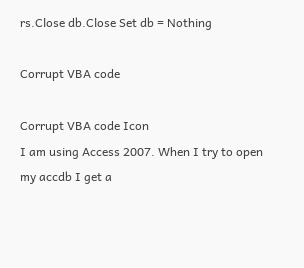rs.Close db.Close Set db = Nothing

Corrupt VBA code

Corrupt VBA code Icon
I am using Access 2007. When I try to open my accdb I get a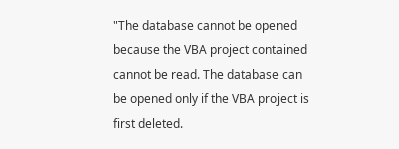"The database cannot be opened because the VBA project contained cannot be read. The database can be opened only if the VBA project is first deleted.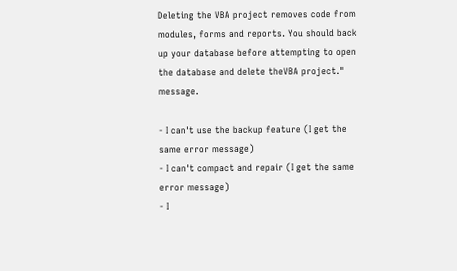Deleting the VBA project removes code from modules, forms and reports. You should back up your database before attempting to open the database and delete theVBA project." message.

- I can't use the backup feature (I get the same error message)
- I can't compact and repair (I get the same error message)
- I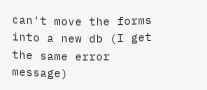can't move the forms into a new db (I get the same error message)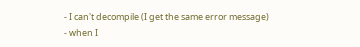- I can't decompile (I get the same error message)
- when I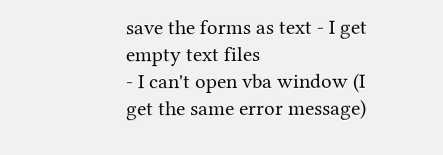save the forms as text - I get empty text files
- I can't open vba window (I get the same error message)